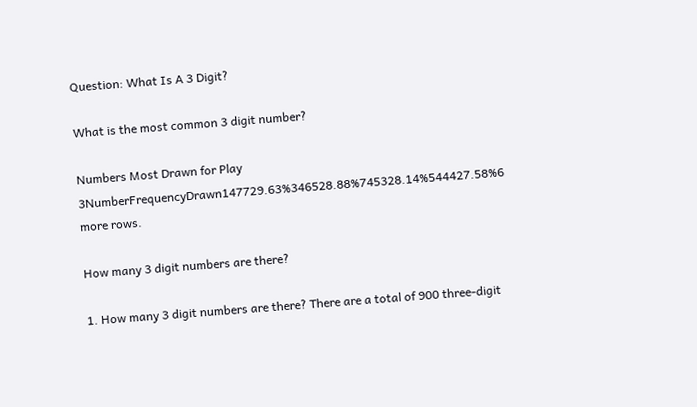Question: What Is A 3 Digit?

What is the most common 3 digit number?

Numbers Most Drawn for Play 3NumberFrequencyDrawn147729.63%346528.88%745328.14%544427.58%6 more rows.

How many 3 digit numbers are there?

1. How many 3 digit numbers are there? There are a total of 900 three-digit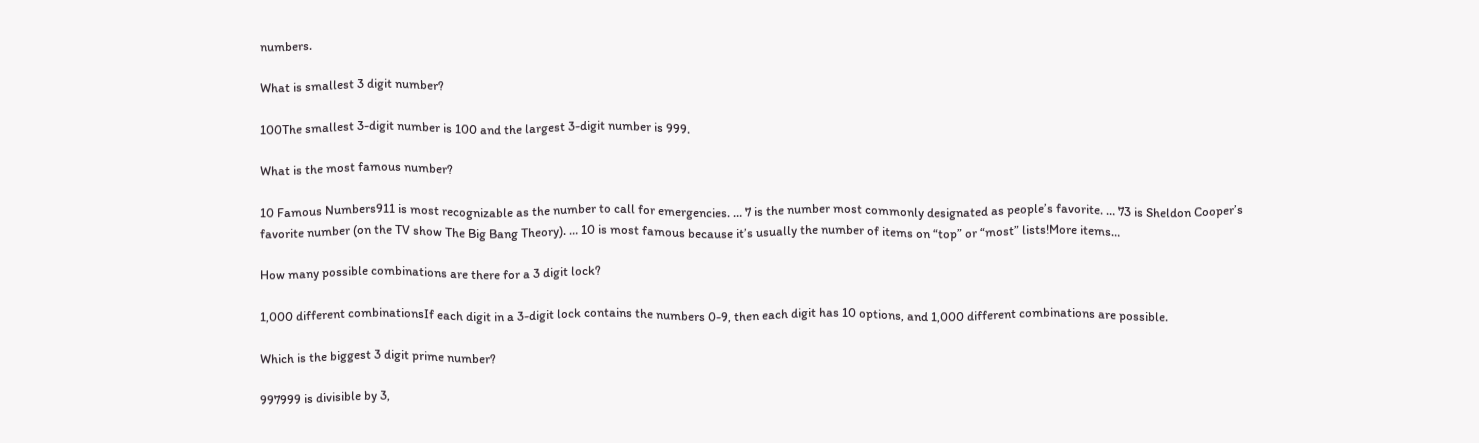numbers.

What is smallest 3 digit number?

100The smallest 3-digit number is 100 and the largest 3-digit number is 999.

What is the most famous number?

10 Famous Numbers911 is most recognizable as the number to call for emergencies. … 7 is the number most commonly designated as people’s favorite. … 73 is Sheldon Cooper’s favorite number (on the TV show The Big Bang Theory). … 10 is most famous because it’s usually the number of items on “top” or “most” lists!More items…

How many possible combinations are there for a 3 digit lock?

1,000 different combinationsIf each digit in a 3-digit lock contains the numbers 0-9, then each digit has 10 options, and 1,000 different combinations are possible.

Which is the biggest 3 digit prime number?

997999 is divisible by 3,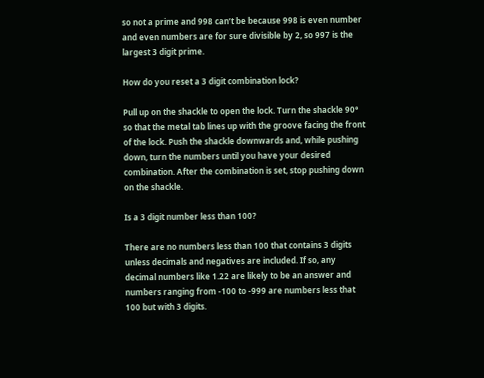so not a prime and 998 can’t be because 998 is even number and even numbers are for sure divisible by 2, so 997 is the largest 3 digit prime.

How do you reset a 3 digit combination lock?

Pull up on the shackle to open the lock. Turn the shackle 90° so that the metal tab lines up with the groove facing the front of the lock. Push the shackle downwards and, while pushing down, turn the numbers until you have your desired combination. After the combination is set, stop pushing down on the shackle.

Is a 3 digit number less than 100?

There are no numbers less than 100 that contains 3 digits unless decimals and negatives are included. If so, any decimal numbers like 1.22 are likely to be an answer and numbers ranging from -100 to -999 are numbers less that 100 but with 3 digits.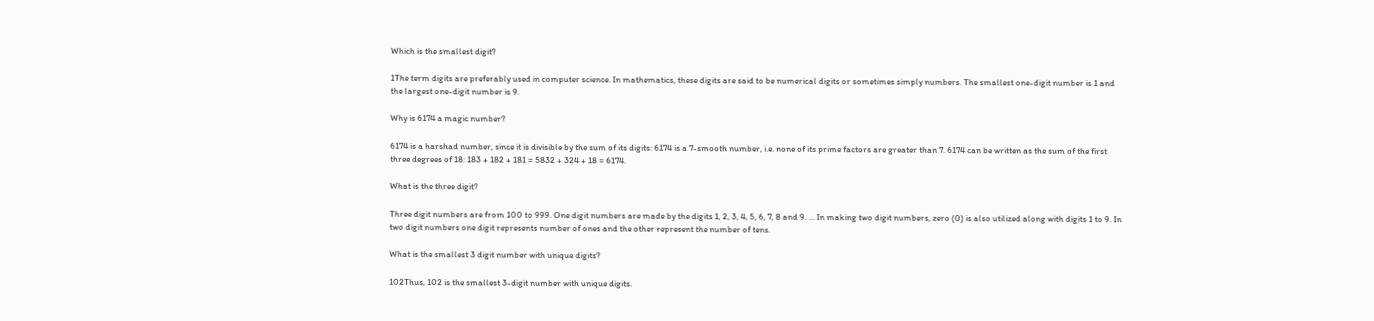Which is the smallest digit?

1The term digits are preferably used in computer science. In mathematics, these digits are said to be numerical digits or sometimes simply numbers. The smallest one-digit number is 1 and the largest one-digit number is 9.

Why is 6174 a magic number?

6174 is a harshad number, since it is divisible by the sum of its digits: 6174 is a 7-smooth number, i.e. none of its prime factors are greater than 7. 6174 can be written as the sum of the first three degrees of 18: 183 + 182 + 181 = 5832 + 324 + 18 = 6174.

What is the three digit?

Three digit numbers are from 100 to 999. One digit numbers are made by the digits 1, 2, 3, 4, 5, 6, 7, 8 and 9. … In making two digit numbers, zero (0) is also utilized along with digits 1 to 9. In two digit numbers one digit represents number of ones and the other represent the number of tens.

What is the smallest 3 digit number with unique digits?

102Thus, 102 is the smallest 3-digit number with unique digits.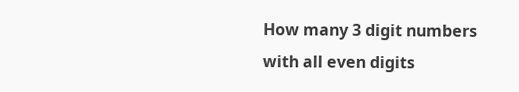How many 3 digit numbers with all even digits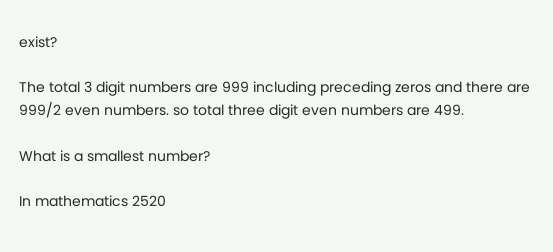exist?

The total 3 digit numbers are 999 including preceding zeros and there are 999/2 even numbers. so total three digit even numbers are 499.

What is a smallest number?

In mathematics 2520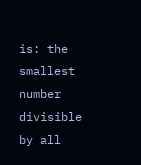is: the smallest number divisible by all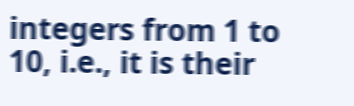integers from 1 to 10, i.e., it is their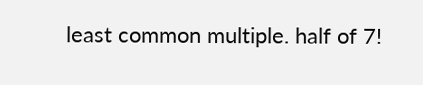least common multiple. half of 7!